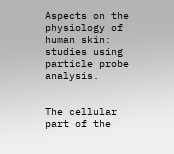Aspects on the physiology of human skin: studies using particle probe analysis.


The cellular part of the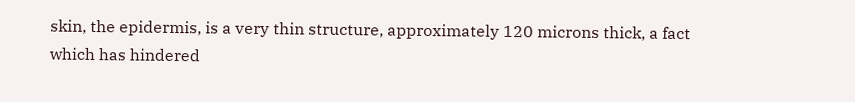skin, the epidermis, is a very thin structure, approximately 120 microns thick, a fact which has hindered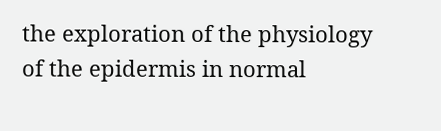the exploration of the physiology of the epidermis in normal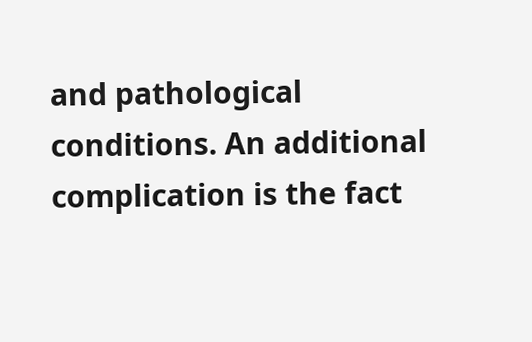and pathological conditions. An additional complication is the fact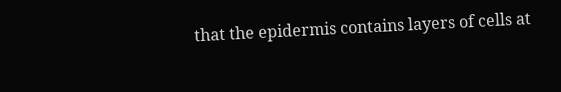that the epidermis contains layers of cells at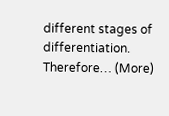different stages of differentiation. Therefore… (More)